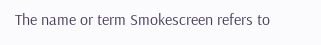The name or term Smokescreen refers to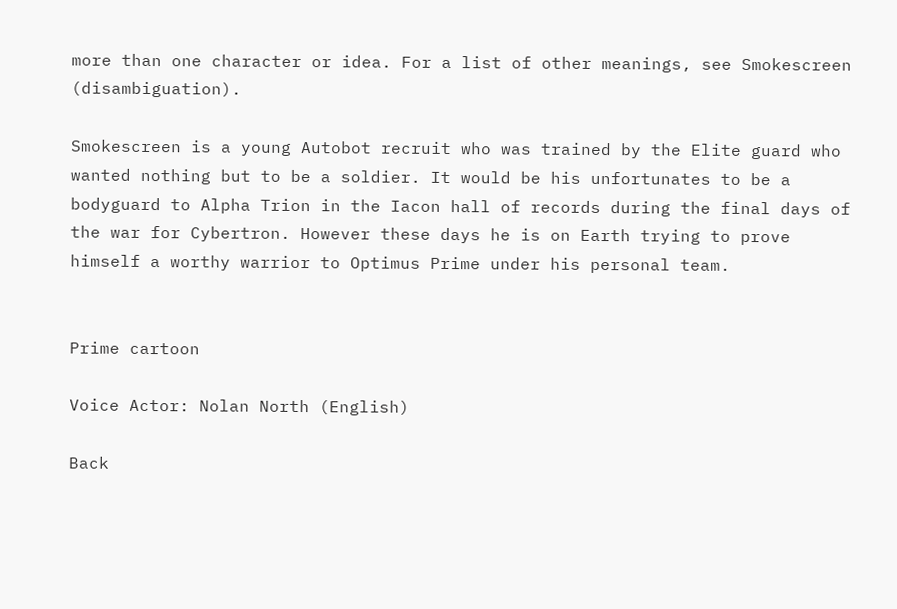more than one character or idea. For a list of other meanings, see Smokescreen (disambiguation).

Smokescreen is a young Autobot recruit who was trained by the Elite guard who wanted nothing but to be a soldier. It would be his unfortunates to be a bodyguard to Alpha Trion in the Iacon hall of records during the final days of the war for Cybertron. However these days he is on Earth trying to prove himself a worthy warrior to Optimus Prime under his personal team.


Prime cartoon

Voice Actor: Nolan North (English)

Back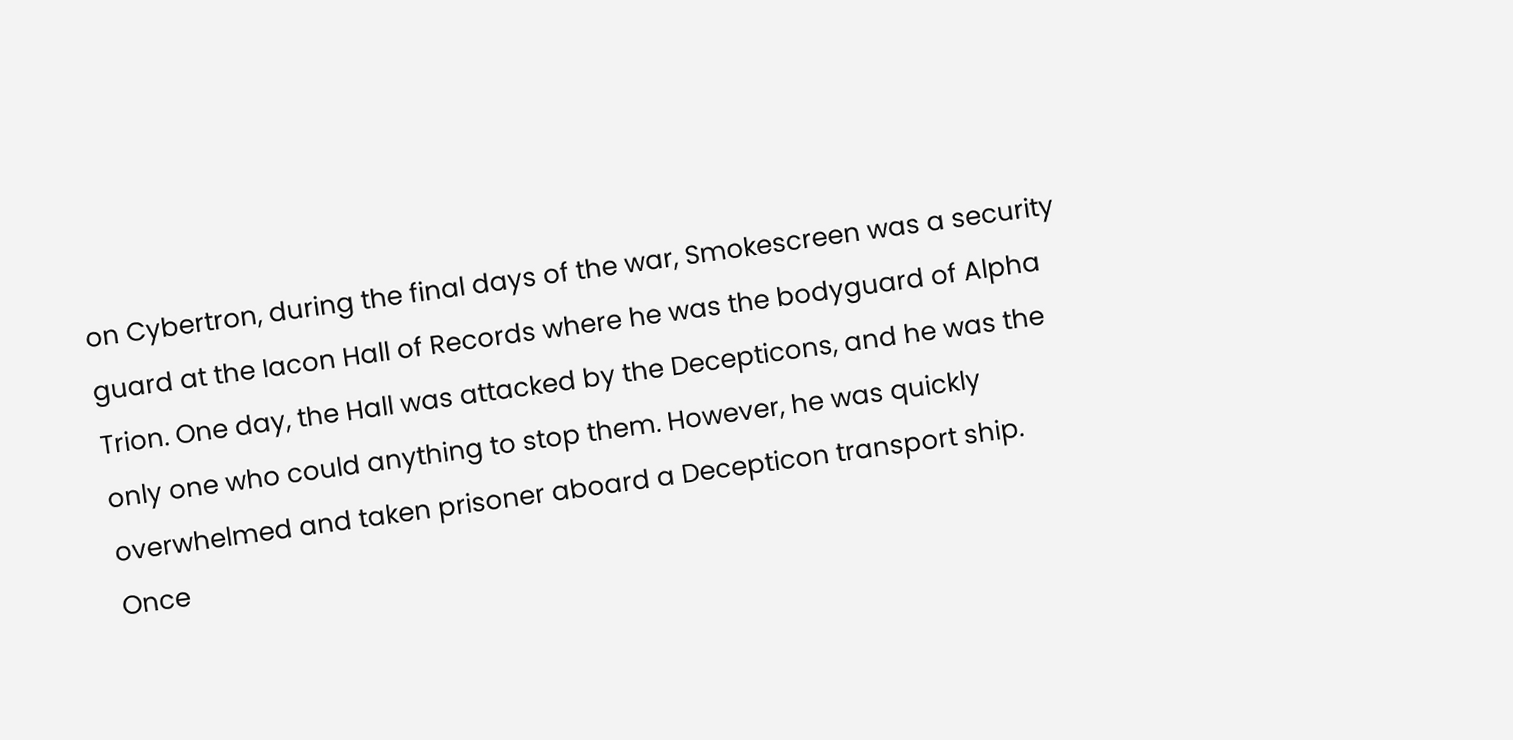on Cybertron, during the final days of the war, Smokescreen was a security guard at the Iacon Hall of Records where he was the bodyguard of Alpha Trion. One day, the Hall was attacked by the Decepticons, and he was the only one who could anything to stop them. However, he was quickly overwhelmed and taken prisoner aboard a Decepticon transport ship. Once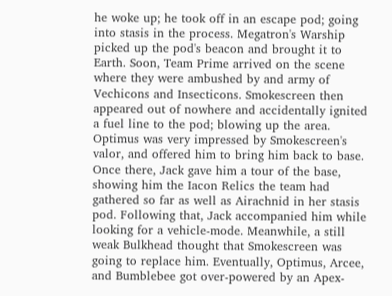he woke up; he took off in an escape pod; going into stasis in the process. Megatron's Warship picked up the pod's beacon and brought it to Earth. Soon, Team Prime arrived on the scene where they were ambushed by and army of Vechicons and Insecticons. Smokescreen then appeared out of nowhere and accidentally ignited a fuel line to the pod; blowing up the area. Optimus was very impressed by Smokescreen's valor, and offered him to bring him back to base. Once there, Jack gave him a tour of the base, showing him the Iacon Relics the team had gathered so far as well as Airachnid in her stasis pod. Following that, Jack accompanied him while looking for a vehicle-mode. Meanwhile, a still weak Bulkhead thought that Smokescreen was going to replace him. Eventually, Optimus, Arcee, and Bumblebee got over-powered by an Apex-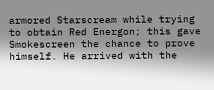armored Starscream while trying to obtain Red Energon; this gave Smokescreen the chance to prove himself. He arrived with the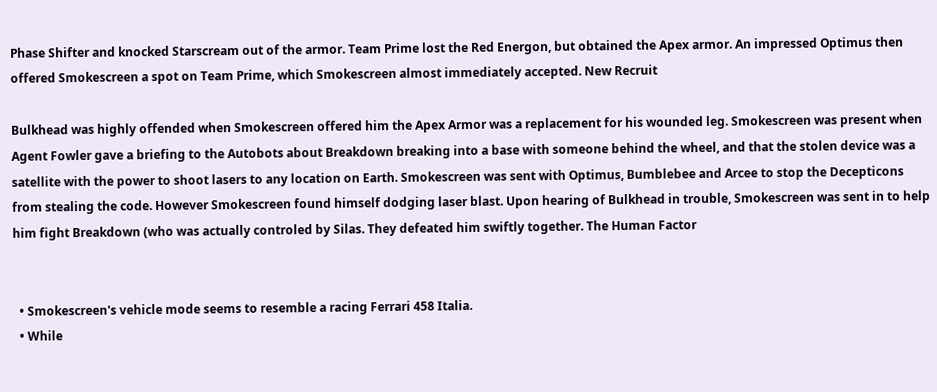Phase Shifter and knocked Starscream out of the armor. Team Prime lost the Red Energon, but obtained the Apex armor. An impressed Optimus then offered Smokescreen a spot on Team Prime, which Smokescreen almost immediately accepted. New Recruit

Bulkhead was highly offended when Smokescreen offered him the Apex Armor was a replacement for his wounded leg. Smokescreen was present when Agent Fowler gave a briefing to the Autobots about Breakdown breaking into a base with someone behind the wheel, and that the stolen device was a satellite with the power to shoot lasers to any location on Earth. Smokescreen was sent with Optimus, Bumblebee and Arcee to stop the Decepticons from stealing the code. However Smokescreen found himself dodging laser blast. Upon hearing of Bulkhead in trouble, Smokescreen was sent in to help him fight Breakdown (who was actually controled by Silas. They defeated him swiftly together. The Human Factor


  • Smokescreen's vehicle mode seems to resemble a racing Ferrari 458 Italia.
  • While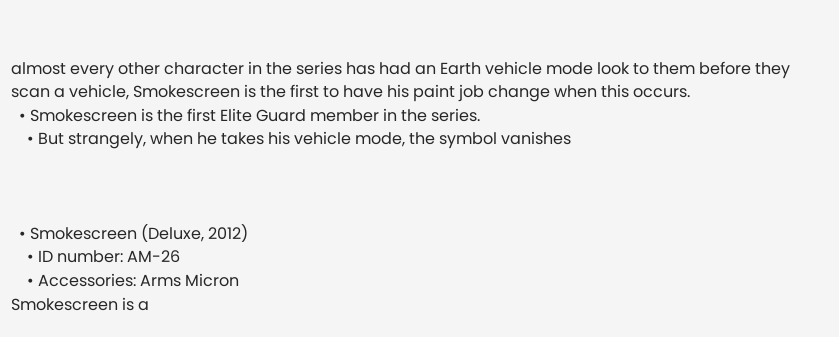almost every other character in the series has had an Earth vehicle mode look to them before they scan a vehicle, Smokescreen is the first to have his paint job change when this occurs.
  • Smokescreen is the first Elite Guard member in the series.
    • But strangely, when he takes his vehicle mode, the symbol vanishes



  • Smokescreen (Deluxe, 2012)
    • ID number: AM-26
    • Accessories: Arms Micron
Smokescreen is a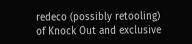redeco (possibly retooling) of Knock Out and exclusive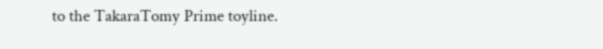to the TakaraTomy Prime toyline.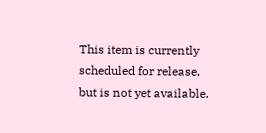This item is currently scheduled for release, but is not yet available.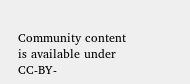Community content is available under CC-BY-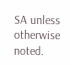SA unless otherwise noted.